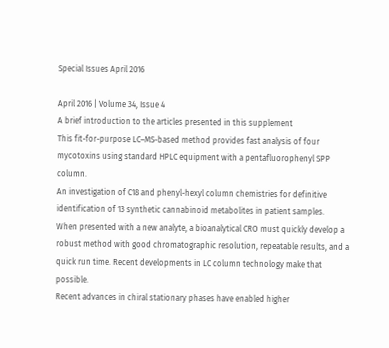Special Issues April 2016

April 2016 | Volume 34, Issue 4
A brief introduction to the articles presented in this supplement
This fit-for-purpose LC–MS-based method provides fast analysis of four mycotoxins using standard HPLC equipment with a pentafluorophenyl SPP column.
An investigation of C18 and phenyl-hexyl column chemistries for definitive identification of 13 synthetic cannabinoid metabolites in patient samples.
When presented with a new analyte, a bioanalytical CRO must quickly develop a robust method with good chromatographic resolution, repeatable results, and a quick run time. Recent developments in LC column technology make that possible.
Recent advances in chiral stationary phases have enabled higher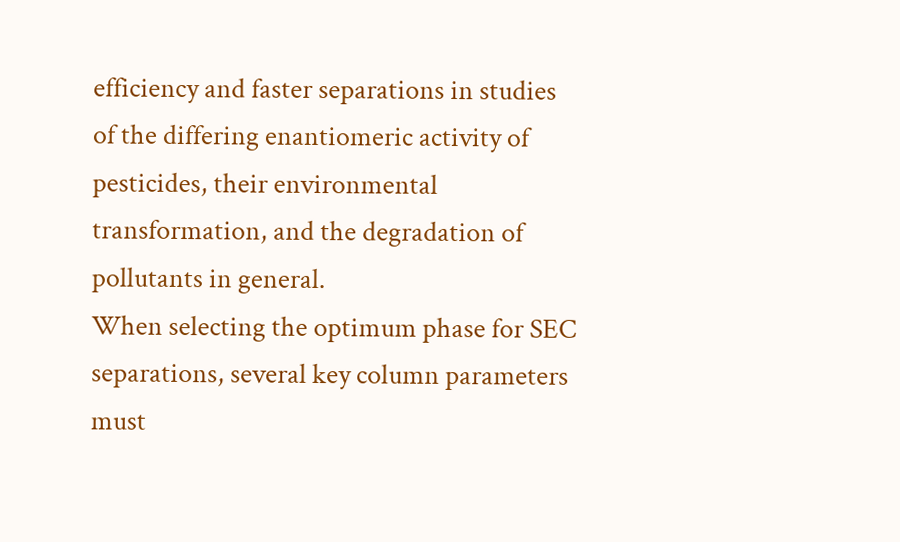efficiency and faster separations in studies of the differing enantiomeric activity of pesticides, their environmental transformation, and the degradation of pollutants in general.
When selecting the optimum phase for SEC separations, several key column parameters must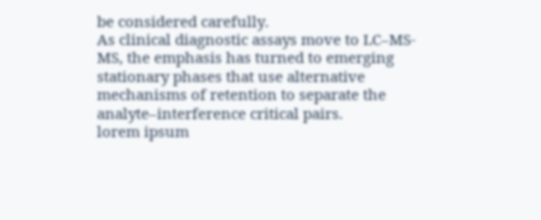be considered carefully.
As clinical diagnostic assays move to LC–MS-MS, the emphasis has turned to emerging stationary phases that use alternative mechanisms of retention to separate the analyte–interference critical pairs.
lorem ipsum